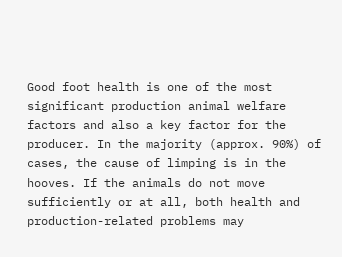Good foot health is one of the most significant production animal welfare factors and also a key factor for the producer. In the majority (approx. 90%) of cases, the cause of limping is in the hooves. If the animals do not move sufficiently or at all, both health and production-related problems may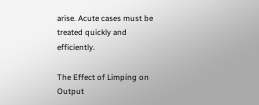arise. Acute cases must be treated quickly and efficiently.

The Effect of Limping on Output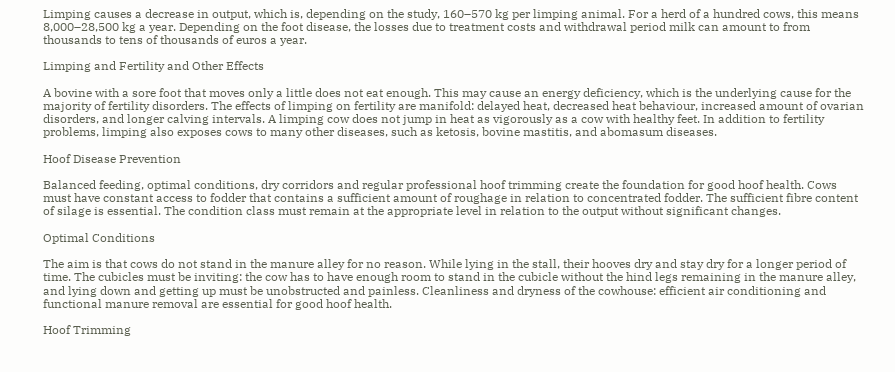Limping causes a decrease in output, which is, depending on the study, 160–570 kg per limping animal. For a herd of a hundred cows, this means 8,000–28,500 kg a year. Depending on the foot disease, the losses due to treatment costs and withdrawal period milk can amount to from thousands to tens of thousands of euros a year.

Limping and Fertility and Other Effects

A bovine with a sore foot that moves only a little does not eat enough. This may cause an energy deficiency, which is the underlying cause for the majority of fertility disorders. The effects of limping on fertility are manifold: delayed heat, decreased heat behaviour, increased amount of ovarian disorders, and longer calving intervals. A limping cow does not jump in heat as vigorously as a cow with healthy feet. In addition to fertility problems, limping also exposes cows to many other diseases, such as ketosis, bovine mastitis, and abomasum diseases.

Hoof Disease Prevention

Balanced feeding, optimal conditions, dry corridors and regular professional hoof trimming create the foundation for good hoof health. Cows must have constant access to fodder that contains a sufficient amount of roughage in relation to concentrated fodder. The sufficient fibre content of silage is essential. The condition class must remain at the appropriate level in relation to the output without significant changes.

Optimal Conditions

The aim is that cows do not stand in the manure alley for no reason. While lying in the stall, their hooves dry and stay dry for a longer period of time. The cubicles must be inviting: the cow has to have enough room to stand in the cubicle without the hind legs remaining in the manure alley, and lying down and getting up must be unobstructed and painless. Cleanliness and dryness of the cowhouse: efficient air conditioning and functional manure removal are essential for good hoof health.

Hoof Trimming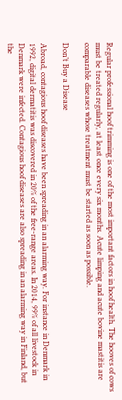Regular professional hoof trimming is one of the most important factors in hoof health. The hooves of cows must be treated regularly, at least once every six months. Acute limping and acute bovine mastitis are comparable diseases whose treatment must be started as soon as possible.

Don’t Buy a Disease

Abroad, contagious hoof diseases have been spreading in an alarming way. For instance in Denmark in 1992, digital dermatitis was discovered in 20% of the free-range areas. In 2014, 99% of all livestock in Denmark were infected. Contagious hoof diseases are also spreading in an alarming way in Finland, but the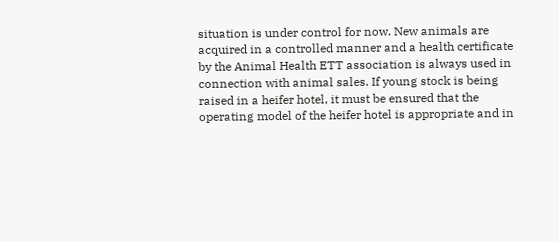situation is under control for now. New animals are acquired in a controlled manner and a health certificate by the Animal Health ETT association is always used in connection with animal sales. If young stock is being raised in a heifer hotel, it must be ensured that the operating model of the heifer hotel is appropriate and in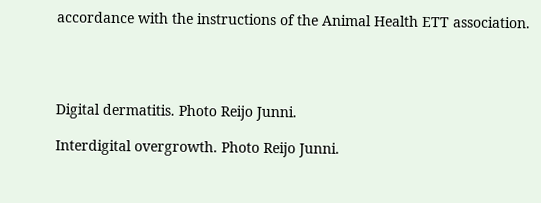accordance with the instructions of the Animal Health ETT association.




Digital dermatitis. Photo Reijo Junni.

Interdigital overgrowth. Photo Reijo Junni.